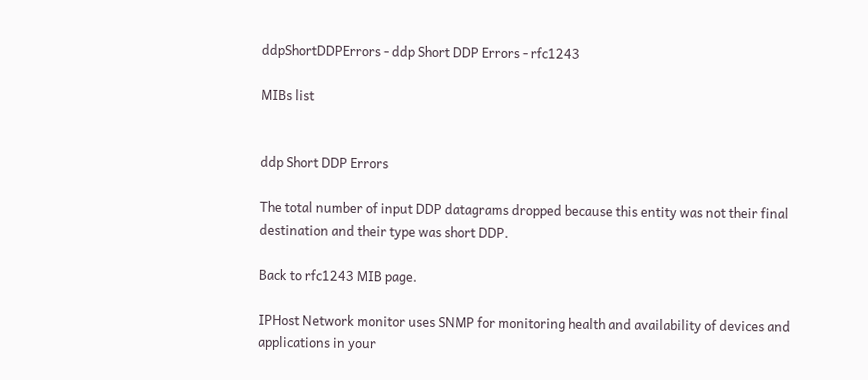ddpShortDDPErrors - ddp Short DDP Errors - rfc1243

MIBs list


ddp Short DDP Errors

The total number of input DDP datagrams dropped because this entity was not their final destination and their type was short DDP.

Back to rfc1243 MIB page.

IPHost Network monitor uses SNMP for monitoring health and availability of devices and applications in your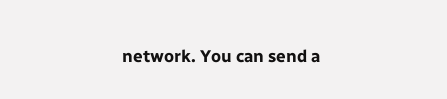network. You can send a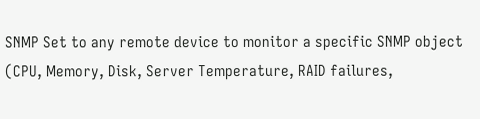SNMP Set to any remote device to monitor a specific SNMP object (CPU, Memory, Disk, Server Temperature, RAID failures,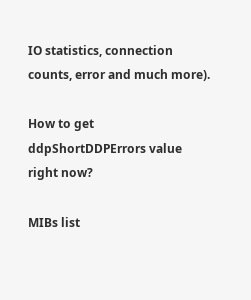IO statistics, connection counts, error and much more).

How to get ddpShortDDPErrors value right now?

MIBs list